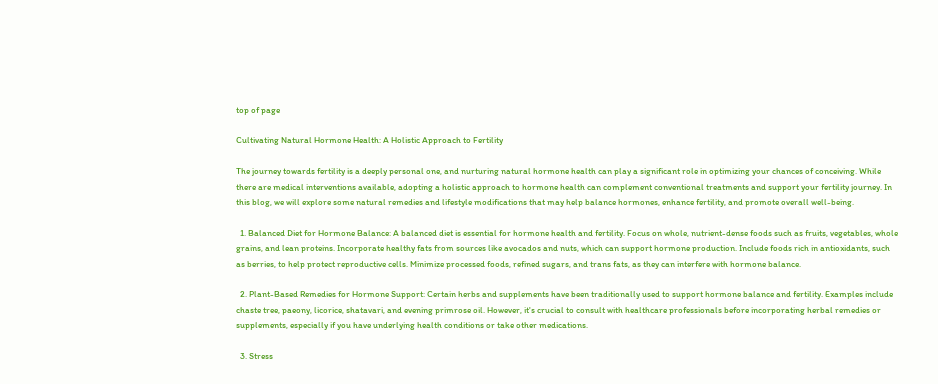top of page

Cultivating Natural Hormone Health: A Holistic Approach to Fertility

The journey towards fertility is a deeply personal one, and nurturing natural hormone health can play a significant role in optimizing your chances of conceiving. While there are medical interventions available, adopting a holistic approach to hormone health can complement conventional treatments and support your fertility journey. In this blog, we will explore some natural remedies and lifestyle modifications that may help balance hormones, enhance fertility, and promote overall well-being.

  1. Balanced Diet for Hormone Balance: A balanced diet is essential for hormone health and fertility. Focus on whole, nutrient-dense foods such as fruits, vegetables, whole grains, and lean proteins. Incorporate healthy fats from sources like avocados and nuts, which can support hormone production. Include foods rich in antioxidants, such as berries, to help protect reproductive cells. Minimize processed foods, refined sugars, and trans fats, as they can interfere with hormone balance.

  2. Plant-Based Remedies for Hormone Support: Certain herbs and supplements have been traditionally used to support hormone balance and fertility. Examples include chaste tree, paeony, licorice, shatavari, and evening primrose oil. However, it's crucial to consult with healthcare professionals before incorporating herbal remedies or supplements, especially if you have underlying health conditions or take other medications.

  3. Stress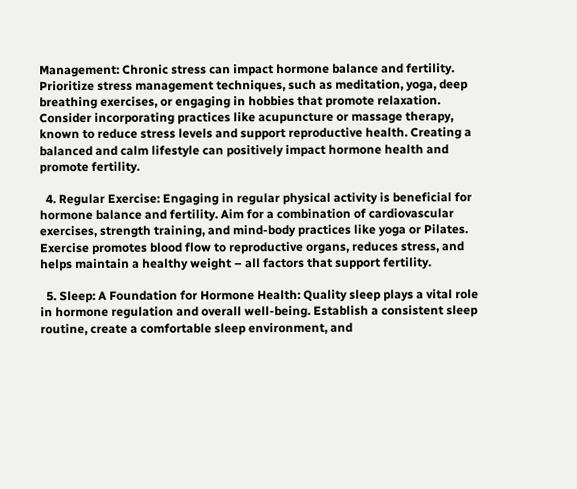Management: Chronic stress can impact hormone balance and fertility. Prioritize stress management techniques, such as meditation, yoga, deep breathing exercises, or engaging in hobbies that promote relaxation. Consider incorporating practices like acupuncture or massage therapy, known to reduce stress levels and support reproductive health. Creating a balanced and calm lifestyle can positively impact hormone health and promote fertility.

  4. Regular Exercise: Engaging in regular physical activity is beneficial for hormone balance and fertility. Aim for a combination of cardiovascular exercises, strength training, and mind-body practices like yoga or Pilates. Exercise promotes blood flow to reproductive organs, reduces stress, and helps maintain a healthy weight – all factors that support fertility.

  5. Sleep: A Foundation for Hormone Health: Quality sleep plays a vital role in hormone regulation and overall well-being. Establish a consistent sleep routine, create a comfortable sleep environment, and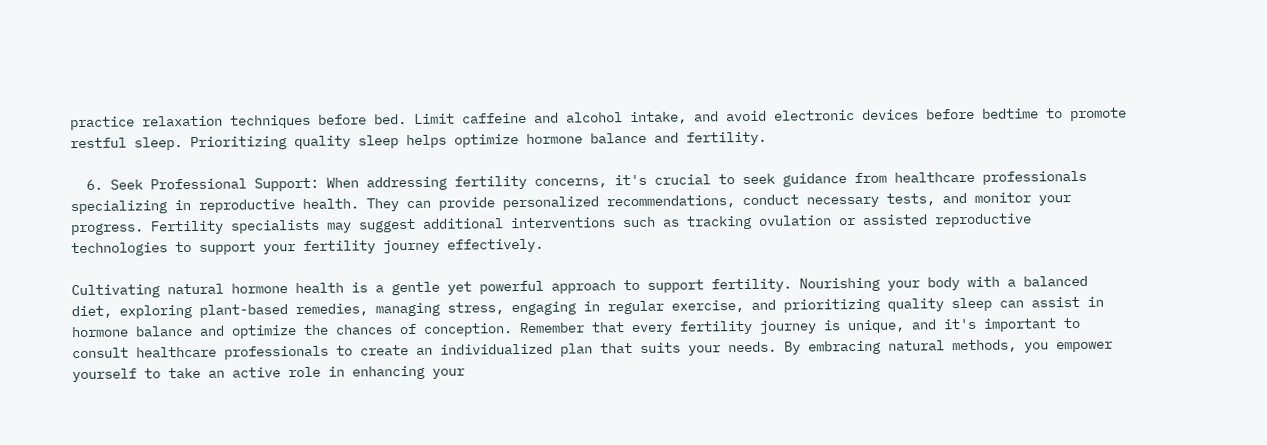practice relaxation techniques before bed. Limit caffeine and alcohol intake, and avoid electronic devices before bedtime to promote restful sleep. Prioritizing quality sleep helps optimize hormone balance and fertility.

  6. Seek Professional Support: When addressing fertility concerns, it's crucial to seek guidance from healthcare professionals specializing in reproductive health. They can provide personalized recommendations, conduct necessary tests, and monitor your progress. Fertility specialists may suggest additional interventions such as tracking ovulation or assisted reproductive technologies to support your fertility journey effectively.

Cultivating natural hormone health is a gentle yet powerful approach to support fertility. Nourishing your body with a balanced diet, exploring plant-based remedies, managing stress, engaging in regular exercise, and prioritizing quality sleep can assist in hormone balance and optimize the chances of conception. Remember that every fertility journey is unique, and it's important to consult healthcare professionals to create an individualized plan that suits your needs. By embracing natural methods, you empower yourself to take an active role in enhancing your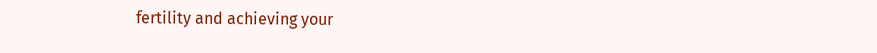fertility and achieving your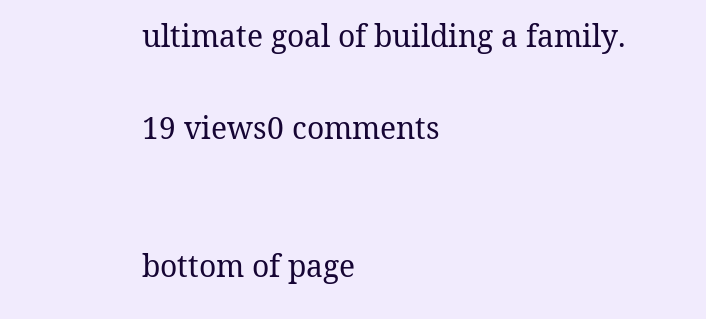ultimate goal of building a family.

19 views0 comments


bottom of page